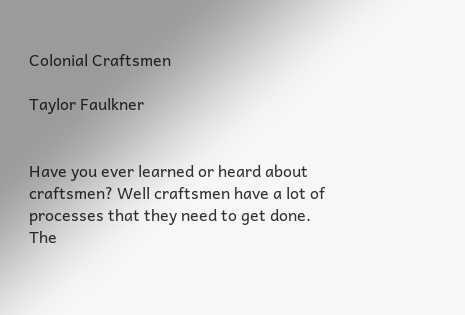Colonial Craftsmen

Taylor Faulkner


Have you ever learned or heard about craftsmen? Well craftsmen have a lot of processes that they need to get done. The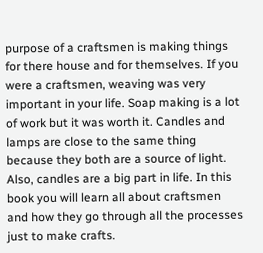purpose of a craftsmen is making things for there house and for themselves. If you were a craftsmen, weaving was very important in your life. Soap making is a lot of work but it was worth it. Candles and lamps are close to the same thing because they both are a source of light. Also, candles are a big part in life. In this book you will learn all about craftsmen and how they go through all the processes just to make crafts.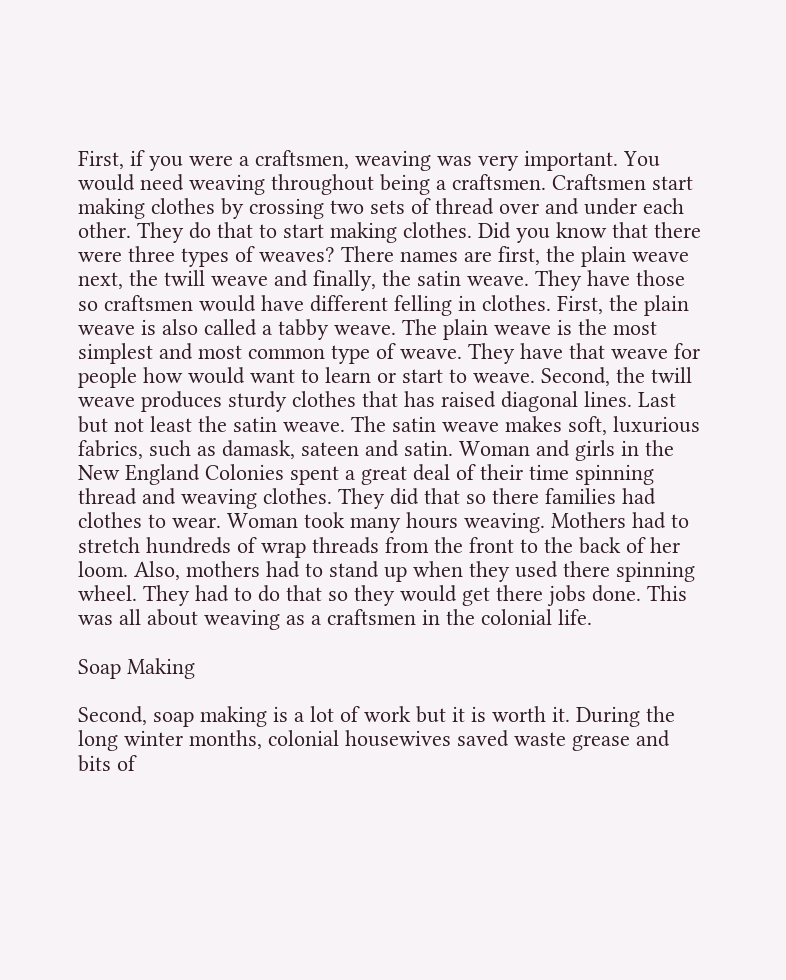First, if you were a craftsmen, weaving was very important. You would need weaving throughout being a craftsmen. Craftsmen start making clothes by crossing two sets of thread over and under each other. They do that to start making clothes. Did you know that there were three types of weaves? There names are first, the plain weave next, the twill weave and finally, the satin weave. They have those so craftsmen would have different felling in clothes. First, the plain weave is also called a tabby weave. The plain weave is the most simplest and most common type of weave. They have that weave for people how would want to learn or start to weave. Second, the twill weave produces sturdy clothes that has raised diagonal lines. Last but not least the satin weave. The satin weave makes soft, luxurious fabrics, such as damask, sateen and satin. Woman and girls in the New England Colonies spent a great deal of their time spinning thread and weaving clothes. They did that so there families had clothes to wear. Woman took many hours weaving. Mothers had to stretch hundreds of wrap threads from the front to the back of her loom. Also, mothers had to stand up when they used there spinning wheel. They had to do that so they would get there jobs done. This was all about weaving as a craftsmen in the colonial life.

Soap Making

Second, soap making is a lot of work but it is worth it. During the long winter months, colonial housewives saved waste grease and bits of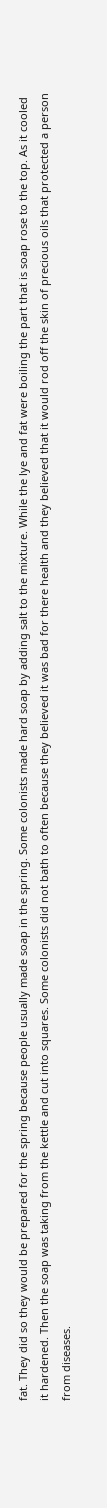fat. They did so they would be prepared for the spring because people usually made soap in the spring. Some colonists made hard soap by adding salt to the mixture. While the lye and fat were boiling the part that is soap rose to the top. As it cooled it hardened. Then the soap was taking from the kettle and cut into squares. Some colonists did not bath to often because they believed it was bad for there health and they believed that it would rod off the skin of precious oils that protected a person from diseases.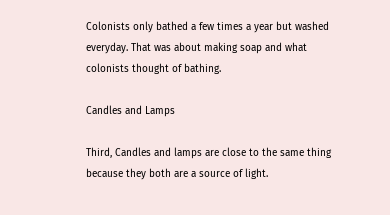Colonists only bathed a few times a year but washed everyday. That was about making soap and what colonists thought of bathing.

Candles and Lamps

Third, Candles and lamps are close to the same thing because they both are a source of light.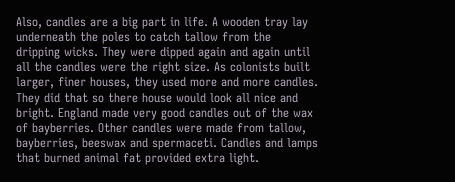Also, candles are a big part in life. A wooden tray lay underneath the poles to catch tallow from the dripping wicks. They were dipped again and again until all the candles were the right size. As colonists built larger, finer houses, they used more and more candles. They did that so there house would look all nice and bright. England made very good candles out of the wax of bayberries. Other candles were made from tallow, bayberries, beeswax and spermaceti. Candles and lamps that burned animal fat provided extra light.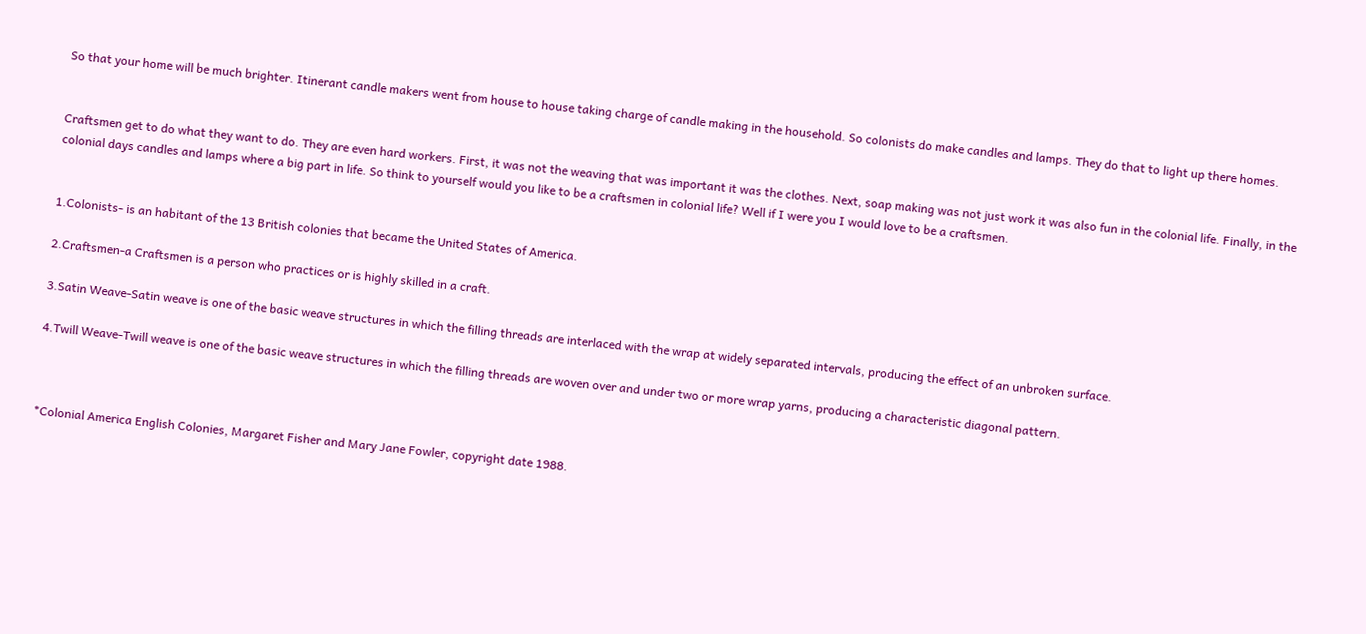So that your home will be much brighter. Itinerant candle makers went from house to house taking charge of candle making in the household. So colonists do make candles and lamps. They do that to light up there homes.


Craftsmen get to do what they want to do. They are even hard workers. First, it was not the weaving that was important it was the clothes. Next, soap making was not just work it was also fun in the colonial life. Finally, in the colonial days candles and lamps where a big part in life. So think to yourself would you like to be a craftsmen in colonial life? Well if I were you I would love to be a craftsmen.


1.Colonists- is an habitant of the 13 British colonies that became the United States of America.

2.Craftsmen-a Craftsmen is a person who practices or is highly skilled in a craft.

3.Satin Weave-Satin weave is one of the basic weave structures in which the filling threads are interlaced with the wrap at widely separated intervals, producing the effect of an unbroken surface.

4.Twill Weave-Twill weave is one of the basic weave structures in which the filling threads are woven over and under two or more wrap yarns, producing a characteristic diagonal pattern.



*Colonial America English Colonies, Margaret Fisher and Mary Jane Fowler, copyright date 1988.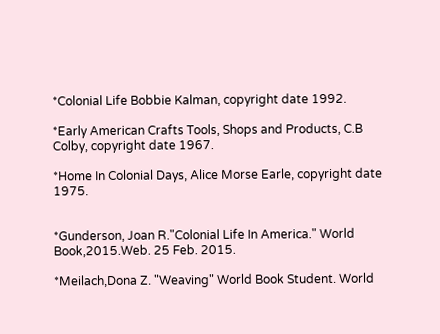*Colonial Life Bobbie Kalman, copyright date 1992.

*Early American Crafts Tools, Shops and Products, C.B Colby, copyright date 1967.

*Home In Colonial Days, Alice Morse Earle, copyright date 1975.


*Gunderson, Joan R."Colonial Life In America." World Book,2015.Web. 25 Feb. 2015.

*Meilach,Dona Z. "Weaving" World Book Student. World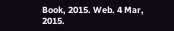Book, 2015. Web. 4 Mar, 2015.